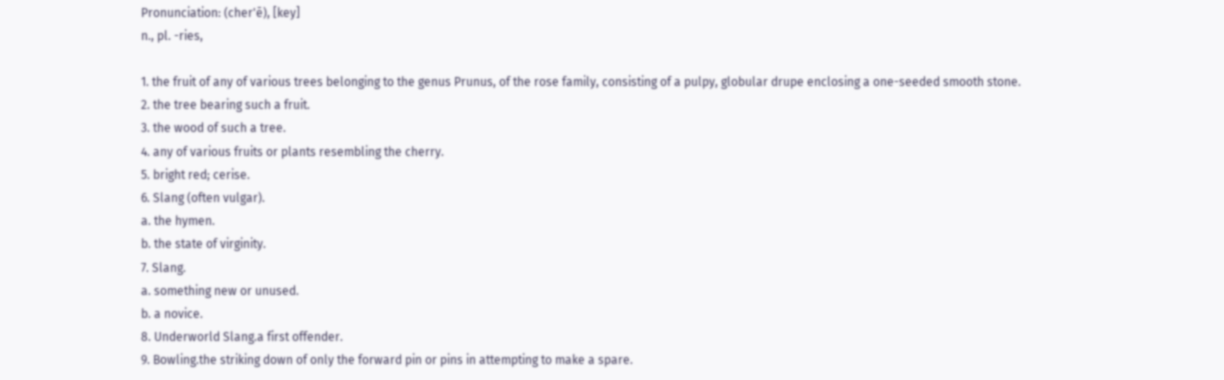Pronunciation: (cher'ē), [key]
n., pl. -ries,

1. the fruit of any of various trees belonging to the genus Prunus, of the rose family, consisting of a pulpy, globular drupe enclosing a one-seeded smooth stone.
2. the tree bearing such a fruit.
3. the wood of such a tree.
4. any of various fruits or plants resembling the cherry.
5. bright red; cerise.
6. Slang (often vulgar).
a. the hymen.
b. the state of virginity.
7. Slang.
a. something new or unused.
b. a novice.
8. Underworld Slang.a first offender.
9. Bowling.the striking down of only the forward pin or pins in attempting to make a spare.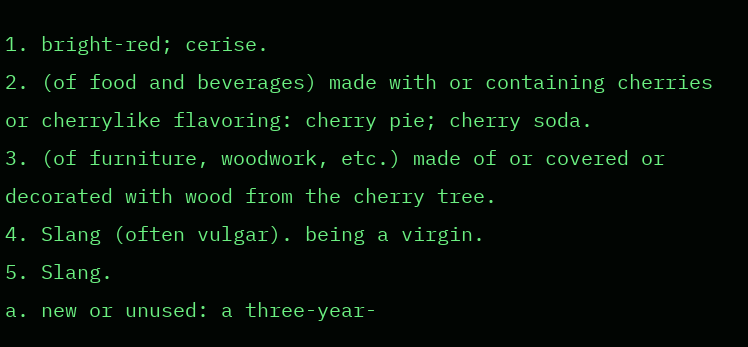1. bright-red; cerise.
2. (of food and beverages) made with or containing cherries or cherrylike flavoring: cherry pie; cherry soda.
3. (of furniture, woodwork, etc.) made of or covered or decorated with wood from the cherry tree.
4. Slang (often vulgar). being a virgin.
5. Slang.
a. new or unused: a three-year-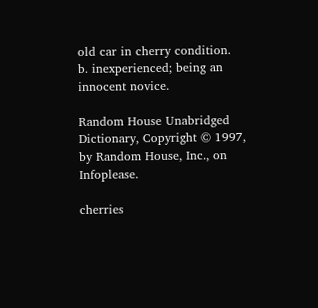old car in cherry condition.
b. inexperienced; being an innocent novice.

Random House Unabridged Dictionary, Copyright © 1997, by Random House, Inc., on Infoplease.

cherries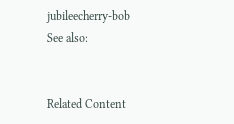jubileecherry-bob
See also:


Related Content